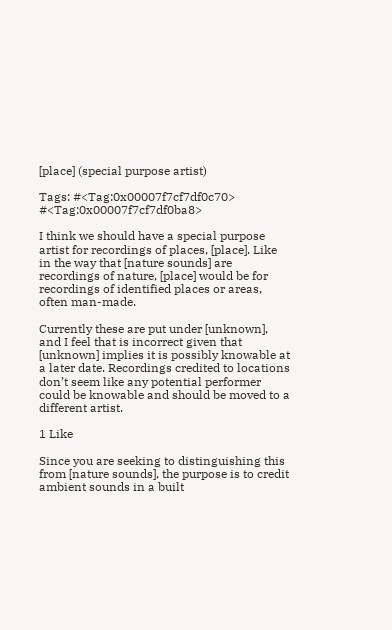[place] (special purpose artist)

Tags: #<Tag:0x00007f7cf7df0c70> #<Tag:0x00007f7cf7df0ba8>

I think we should have a special purpose artist for recordings of places, [place]. Like in the way that [nature sounds] are recordings of nature, [place] would be for recordings of identified places or areas, often man-made.

Currently these are put under [unknown], and I feel that is incorrect given that [unknown] implies it is possibly knowable at a later date. Recordings credited to locations don’t seem like any potential performer could be knowable and should be moved to a different artist.

1 Like

Since you are seeking to distinguishing this from [nature sounds], the purpose is to credit ambient sounds in a built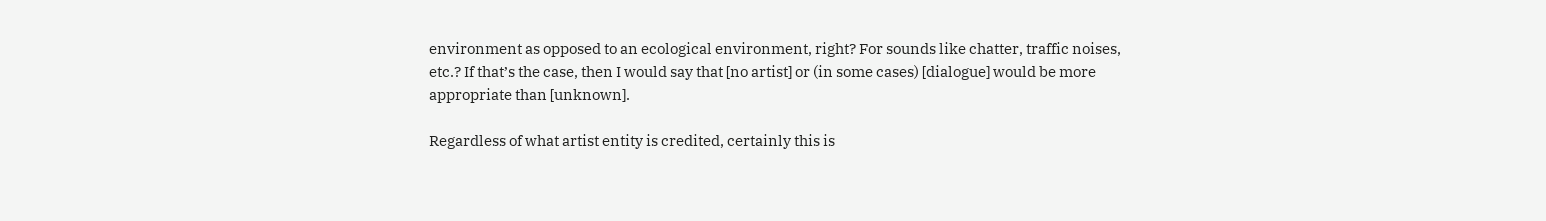environment as opposed to an ecological environment, right? For sounds like chatter, traffic noises, etc.? If that’s the case, then I would say that [no artist] or (in some cases) [dialogue] would be more appropriate than [unknown].

Regardless of what artist entity is credited, certainly this is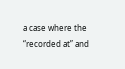a case where the “recorded at” and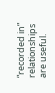“recorded in” relationships are useful.